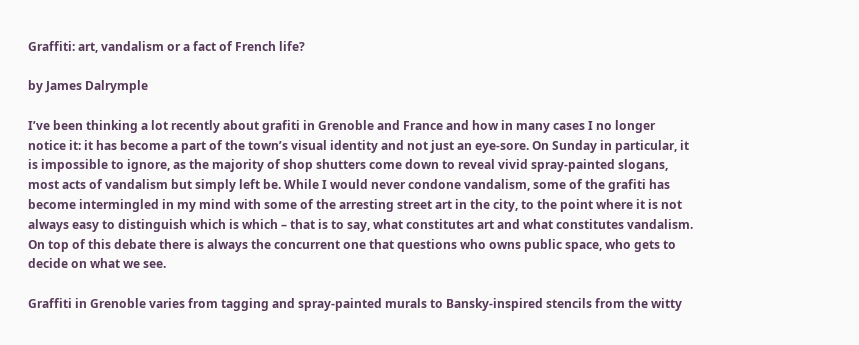Graffiti: art, vandalism or a fact of French life?

by James Dalrymple

I’ve been thinking a lot recently about grafiti in Grenoble and France and how in many cases I no longer notice it: it has become a part of the town’s visual identity and not just an eye-sore. On Sunday in particular, it is impossible to ignore, as the majority of shop shutters come down to reveal vivid spray-painted slogans, most acts of vandalism but simply left be. While I would never condone vandalism, some of the grafiti has become intermingled in my mind with some of the arresting street art in the city, to the point where it is not always easy to distinguish which is which – that is to say, what constitutes art and what constitutes vandalism. On top of this debate there is always the concurrent one that questions who owns public space, who gets to decide on what we see.

Graffiti in Grenoble varies from tagging and spray-painted murals to Bansky-inspired stencils from the witty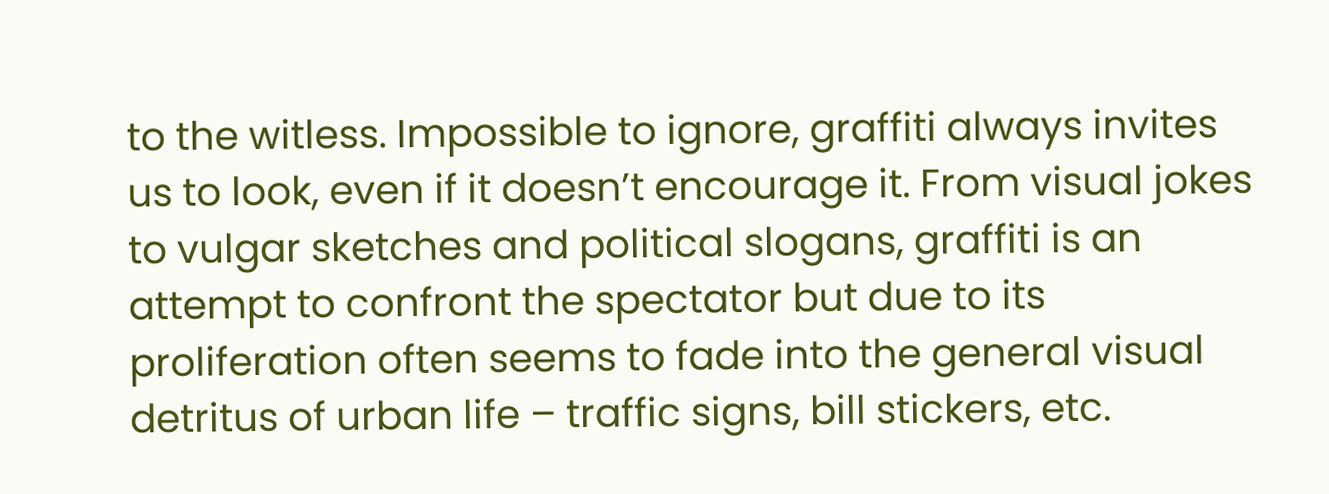to the witless. Impossible to ignore, graffiti always invites us to look, even if it doesn’t encourage it. From visual jokes to vulgar sketches and political slogans, graffiti is an attempt to confront the spectator but due to its proliferation often seems to fade into the general visual detritus of urban life – traffic signs, bill stickers, etc.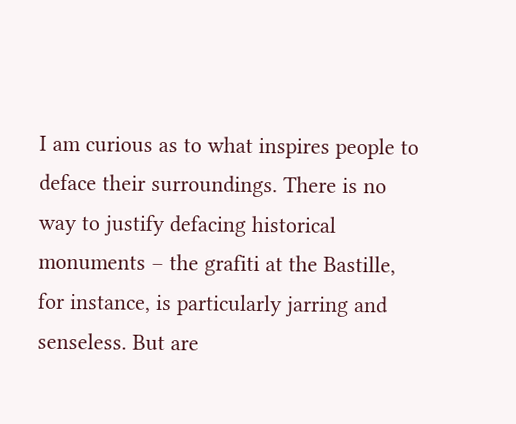I am curious as to what inspires people to deface their surroundings. There is no way to justify defacing historical monuments – the grafiti at the Bastille, for instance, is particularly jarring and senseless. But are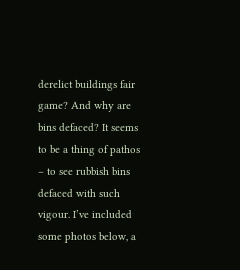derelict buildings fair game? And why are bins defaced? It seems to be a thing of pathos – to see rubbish bins defaced with such vigour. I’ve included some photos below, a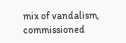mix of vandalism, commissioned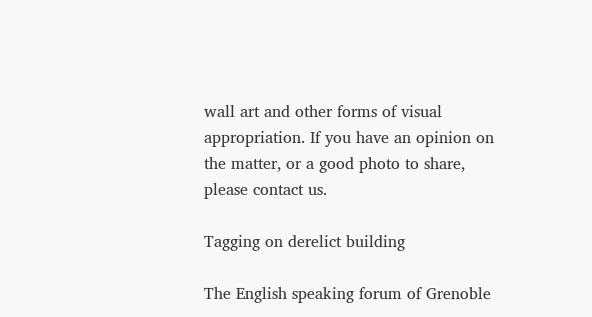wall art and other forms of visual appropriation. If you have an opinion on the matter, or a good photo to share, please contact us.

Tagging on derelict building

The English speaking forum of Grenoble